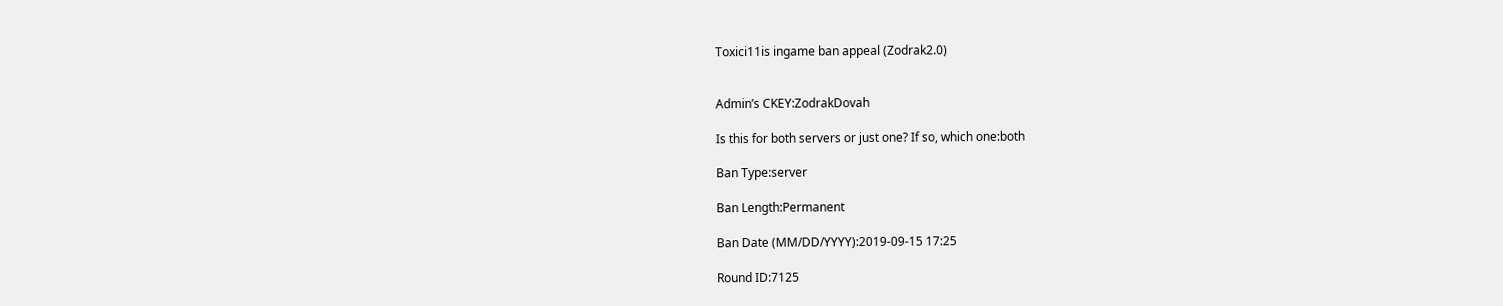Toxici11is ingame ban appeal (Zodrak2.0)


Admin’s CKEY:ZodrakDovah

Is this for both servers or just one? If so, which one:both

Ban Type:server

Ban Length:Permanent

Ban Date (MM/DD/YYYY):2019-09-15 17:25

Round ID:7125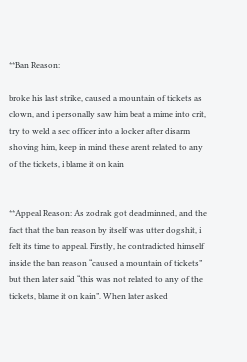**Ban Reason:

broke his last strike, caused a mountain of tickets as clown, and i personally saw him beat a mime into crit, try to weld a sec officer into a locker after disarm shoving him, keep in mind these arent related to any of the tickets, i blame it on kain


**Appeal Reason: As zodrak got deadminned, and the fact that the ban reason by itself was utter dogshit, i felt its time to appeal. Firstly, he contradicted himself inside the ban reason “caused a mountain of tickets” but then later said “this was not related to any of the tickets, blame it on kain”. When later asked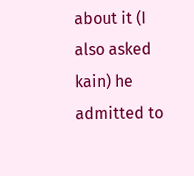about it (I also asked kain) he admitted to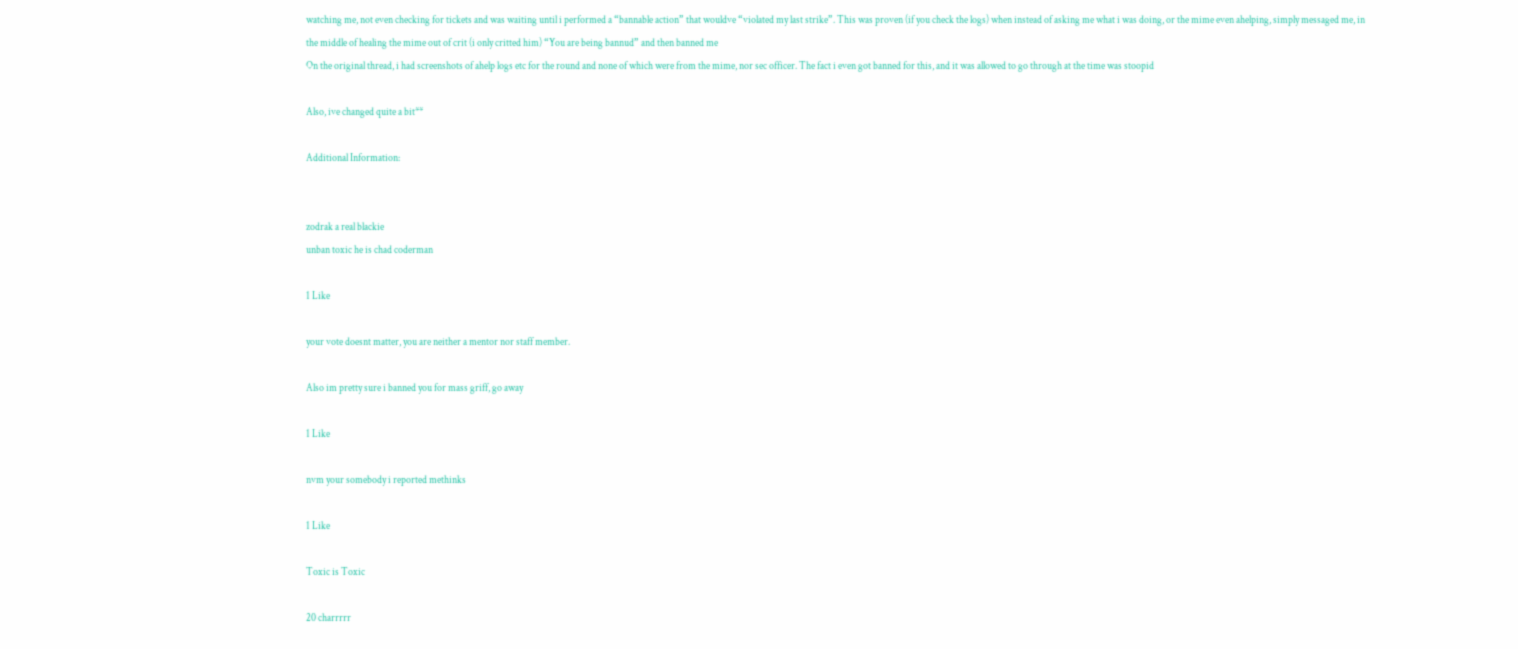watching me, not even checking for tickets and was waiting until i performed a “bannable action” that wouldve “violated my last strike”. This was proven (if you check the logs) when instead of asking me what i was doing, or the mime even ahelping, simply messaged me, in the middle of healing the mime out of crit (i only critted him) “You are being bannud” and then banned me
On the original thread, i had screenshots of ahelp logs etc for the round and none of which were from the mime, nor sec officer. The fact i even got banned for this, and it was allowed to go through at the time was stoopid

Also, ive changed quite a bit**

Additional Information:


zodrak a real blackie
unban toxic he is chad coderman

1 Like

your vote doesnt matter, you are neither a mentor nor staff member.

Also im pretty sure i banned you for mass griff, go away

1 Like

nvm your somebody i reported methinks

1 Like

Toxic is Toxic

20 charrrrr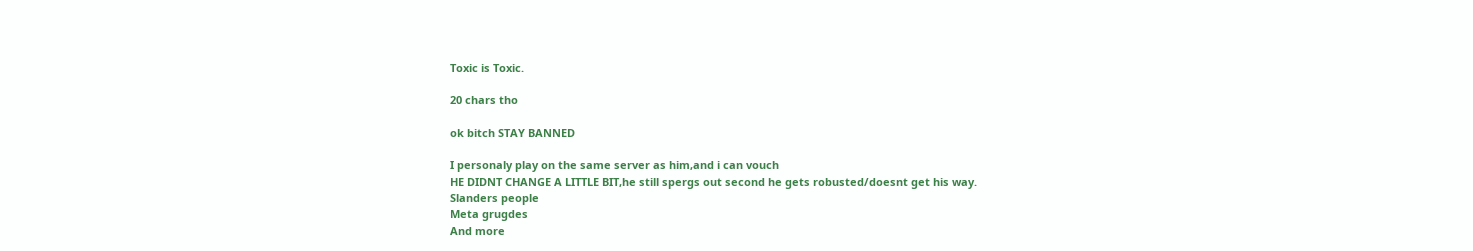Toxic is Toxic.

20 chars tho

ok bitch STAY BANNED

I personaly play on the same server as him,and i can vouch
HE DIDNT CHANGE A LITTLE BIT,he still spergs out second he gets robusted/doesnt get his way.
Slanders people
Meta grugdes
And more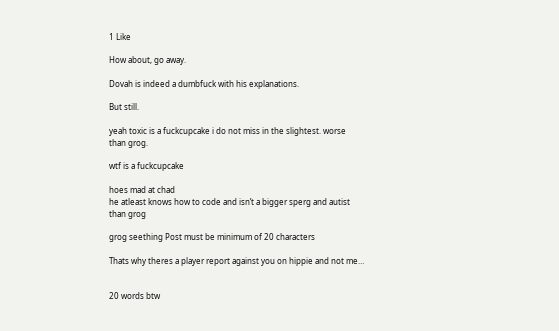1 Like

How about, go away.

Dovah is indeed a dumbfuck with his explanations.

But still.

yeah toxic is a fuckcupcake i do not miss in the slightest. worse than grog.

wtf is a fuckcupcake

hoes mad at chad
he atleast knows how to code and isn’t a bigger sperg and autist than grog

grog seething Post must be minimum of 20 characters

Thats why theres a player report against you on hippie and not me…


20 words btw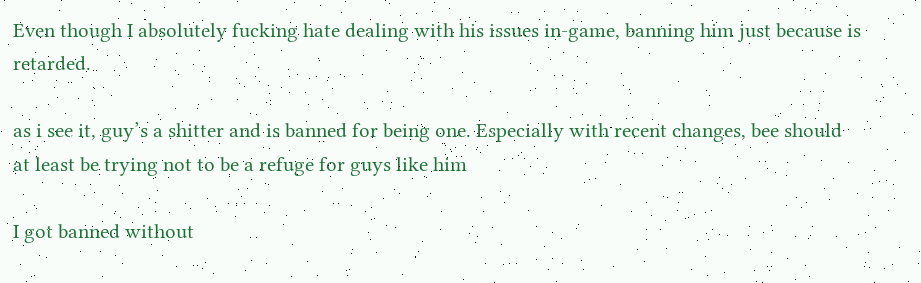Even though I absolutely fucking hate dealing with his issues in-game, banning him just because is retarded.

as i see it, guy’s a shitter and is banned for being one. Especially with recent changes, bee should at least be trying not to be a refuge for guys like him

I got banned without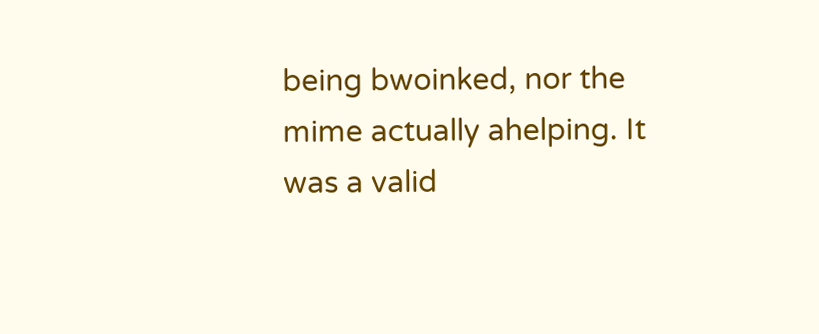being bwoinked, nor the mime actually ahelping. It was a valid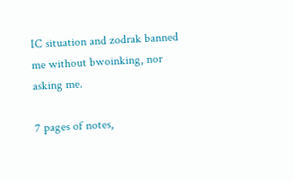IC situation and zodrak banned me without bwoinking, nor asking me.

7 pages of notes,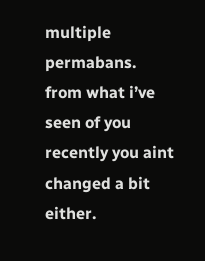multiple permabans. from what i’ve seen of you recently you aint changed a bit either.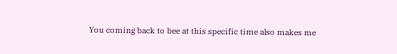You coming back to bee at this specific time also makes me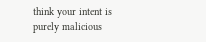think your intent is purely malicious